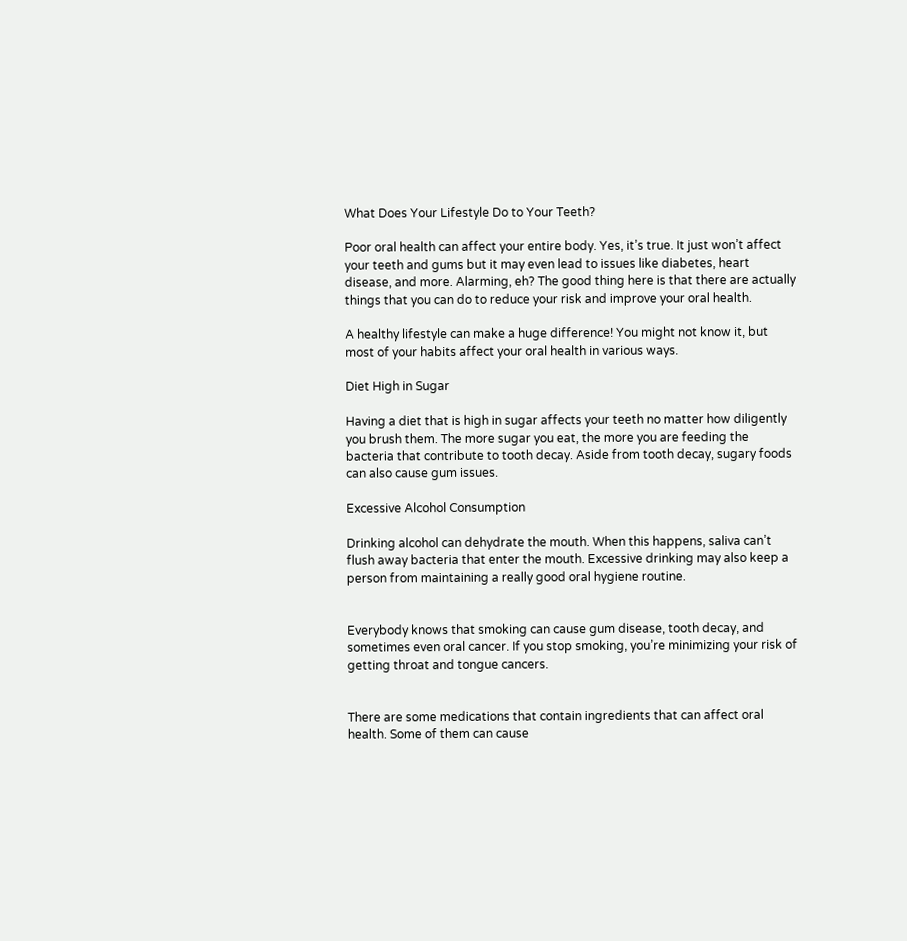What Does Your Lifestyle Do to Your Teeth?

Poor oral health can affect your entire body. Yes, it’s true. It just won’t affect your teeth and gums but it may even lead to issues like diabetes, heart disease, and more. Alarming, eh? The good thing here is that there are actually things that you can do to reduce your risk and improve your oral health.

A healthy lifestyle can make a huge difference! You might not know it, but most of your habits affect your oral health in various ways.

Diet High in Sugar

Having a diet that is high in sugar affects your teeth no matter how diligently you brush them. The more sugar you eat, the more you are feeding the bacteria that contribute to tooth decay. Aside from tooth decay, sugary foods can also cause gum issues.

Excessive Alcohol Consumption

Drinking alcohol can dehydrate the mouth. When this happens, saliva can’t flush away bacteria that enter the mouth. Excessive drinking may also keep a person from maintaining a really good oral hygiene routine.


Everybody knows that smoking can cause gum disease, tooth decay, and sometimes even oral cancer. If you stop smoking, you’re minimizing your risk of getting throat and tongue cancers.


There are some medications that contain ingredients that can affect oral health. Some of them can cause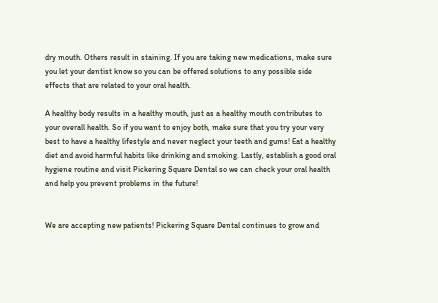dry mouth. Others result in staining. If you are taking new medications, make sure you let your dentist know so you can be offered solutions to any possible side effects that are related to your oral health.

A healthy body results in a healthy mouth, just as a healthy mouth contributes to your overall health. So if you want to enjoy both, make sure that you try your very best to have a healthy lifestyle and never neglect your teeth and gums! Eat a healthy diet and avoid harmful habits like drinking and smoking. Lastly, establish a good oral hygiene routine and visit Pickering Square Dental so we can check your oral health and help you prevent problems in the future!


We are accepting new patients! Pickering Square Dental continues to grow and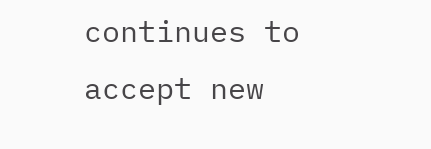continues to accept new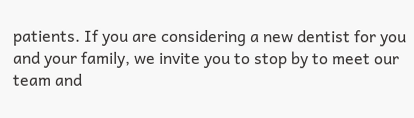patients. If you are considering a new dentist for you and your family, we invite you to stop by to meet our team and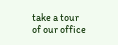take a tour of our office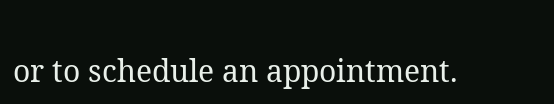or to schedule an appointment.